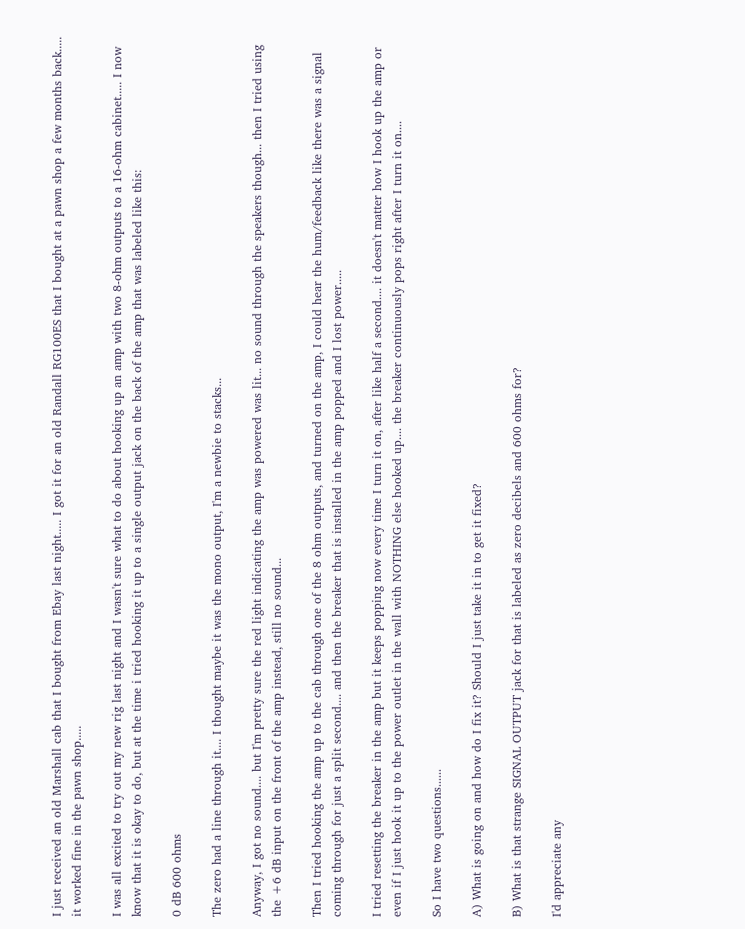I just received an old Marshall cab that I bought from Ebay last night..... I got it for an old Randall RG100ES that I bought at a pawn shop a few months back..... it worked fine in the pawn shop.....

I was all excited to try out my new rig last night and I wasn't sure what to do about hooking up an amp with two 8-ohm outputs to a 16-ohm cabinet..... I now know that it is okay to do, but at the time i tried hooking it up to a single output jack on the back of the amp that was labeled like this:

0 dB 600 ohms

The zero had a line through it.... I thought maybe it was the mono output, I'm a newbie to stacks...

Anyway, I got no sound.... but I'm pretty sure the red light indicating the amp was powered was lit... no sound through the speakers though... then I tried using the +6 dB input on the front of the amp instead, still no sound...

Then I tried hooking the amp up to the cab through one of the 8 ohm outputs, and turned on the amp, I could hear the hum/feedback like there was a signal coming through for just a split second.... and then the breaker that is installed in the amp popped and I lost power.....

I tried resetting the breaker in the amp but it keeps popping now every time I turn it on, after like half a second.... it doesn't matter how I hook up the amp or even if I just hook it up to the power outlet in the wall with NOTHING else hooked up.... the breaker continuously pops right after I turn it on....

So I have two questions......

A) What is going on and how do I fix it? Should I just take it in to get it fixed?

B) What is that strange SIGNAL OUTPUT jack for that is labeled as zero decibels and 600 ohms for?

I'd appreciate any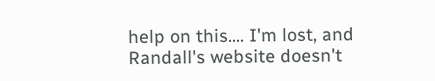help on this.... I'm lost, and Randall's website doesn't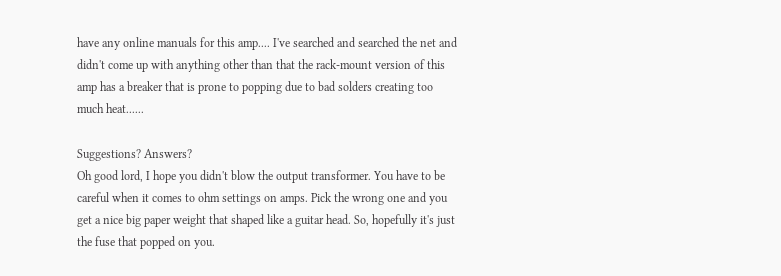have any online manuals for this amp.... I've searched and searched the net and didn't come up with anything other than that the rack-mount version of this amp has a breaker that is prone to popping due to bad solders creating too much heat......

Suggestions? Answers?
Oh good lord, I hope you didn't blow the output transformer. You have to be careful when it comes to ohm settings on amps. Pick the wrong one and you get a nice big paper weight that shaped like a guitar head. So, hopefully it's just the fuse that popped on you.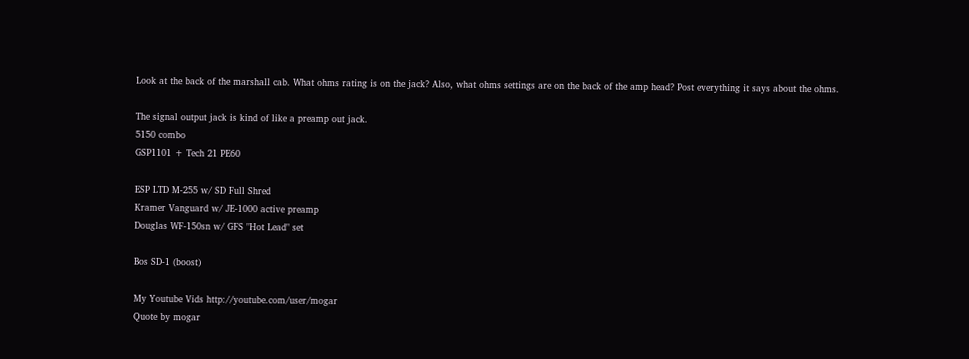Look at the back of the marshall cab. What ohms rating is on the jack? Also, what ohms settings are on the back of the amp head? Post everything it says about the ohms.

The signal output jack is kind of like a preamp out jack.
5150 combo
GSP1101 + Tech 21 PE60

ESP LTD M-255 w/ SD Full Shred
Kramer Vanguard w/ JE-1000 active preamp
Douglas WF-150sn w/ GFS "Hot Lead" set

Bos SD-1 (boost)

My Youtube Vids http://youtube.com/user/mogar
Quote by mogar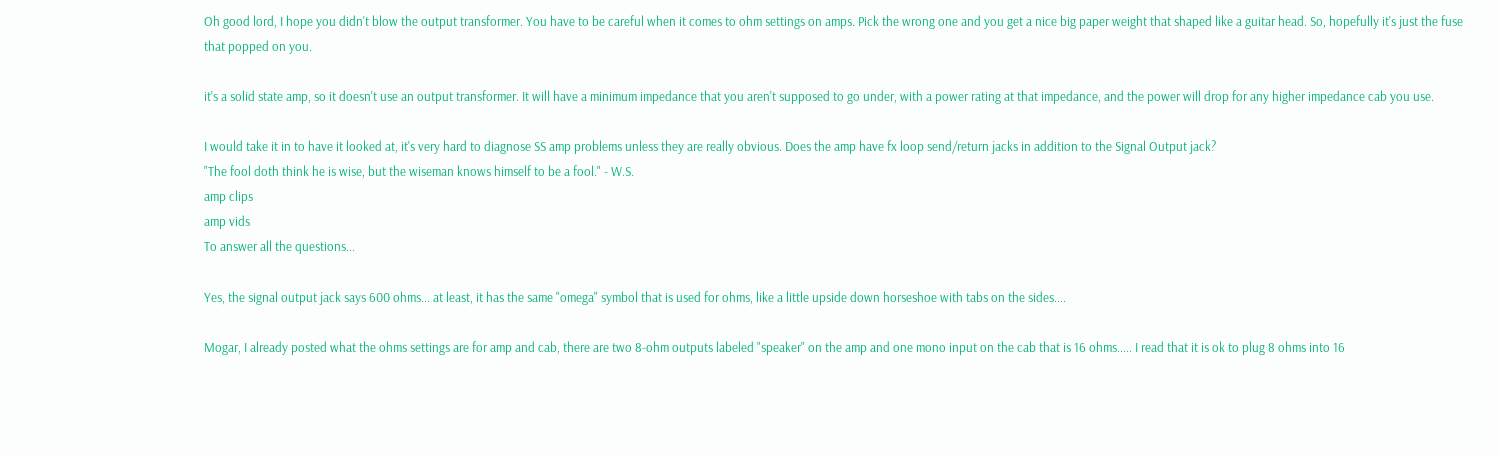Oh good lord, I hope you didn't blow the output transformer. You have to be careful when it comes to ohm settings on amps. Pick the wrong one and you get a nice big paper weight that shaped like a guitar head. So, hopefully it's just the fuse that popped on you.

it's a solid state amp, so it doesn't use an output transformer. It will have a minimum impedance that you aren't supposed to go under, with a power rating at that impedance, and the power will drop for any higher impedance cab you use.

I would take it in to have it looked at, it's very hard to diagnose SS amp problems unless they are really obvious. Does the amp have fx loop send/return jacks in addition to the Signal Output jack?
"The fool doth think he is wise, but the wiseman knows himself to be a fool." - W.S.
amp clips
amp vids
To answer all the questions...

Yes, the signal output jack says 600 ohms... at least, it has the same "omega" symbol that is used for ohms, like a little upside down horseshoe with tabs on the sides....

Mogar, I already posted what the ohms settings are for amp and cab, there are two 8-ohm outputs labeled "speaker" on the amp and one mono input on the cab that is 16 ohms..... I read that it is ok to plug 8 ohms into 16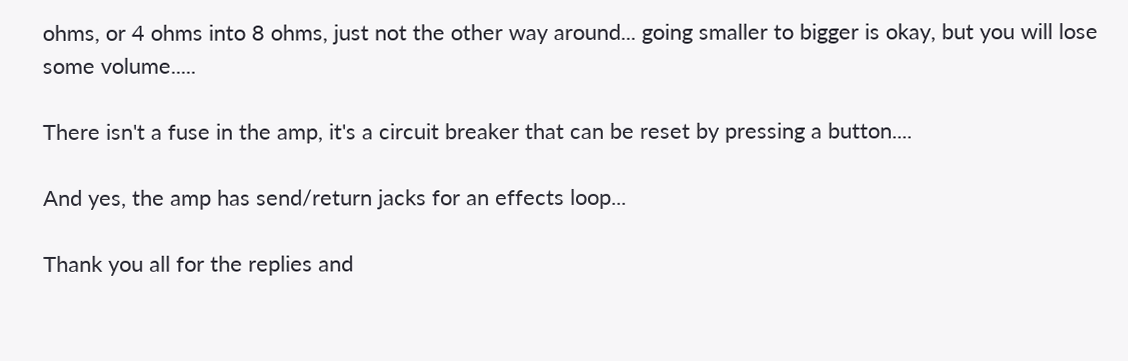ohms, or 4 ohms into 8 ohms, just not the other way around... going smaller to bigger is okay, but you will lose some volume.....

There isn't a fuse in the amp, it's a circuit breaker that can be reset by pressing a button....

And yes, the amp has send/return jacks for an effects loop...

Thank you all for the replies and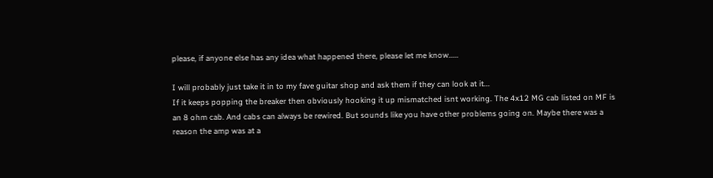please, if anyone else has any idea what happened there, please let me know.....

I will probably just take it in to my fave guitar shop and ask them if they can look at it...
If it keeps popping the breaker then obviously hooking it up mismatched isnt working. The 4x12 MG cab listed on MF is an 8 ohm cab. And cabs can always be rewired. But sounds like you have other problems going on. Maybe there was a reason the amp was at a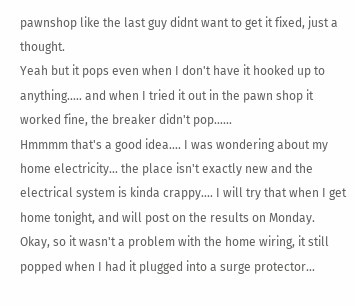pawnshop like the last guy didnt want to get it fixed, just a thought.
Yeah but it pops even when I don't have it hooked up to anything..... and when I tried it out in the pawn shop it worked fine, the breaker didn't pop......
Hmmmm that's a good idea.... I was wondering about my home electricity... the place isn't exactly new and the electrical system is kinda crappy.... I will try that when I get home tonight, and will post on the results on Monday.
Okay, so it wasn't a problem with the home wiring, it still popped when I had it plugged into a surge protector...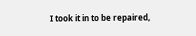I took it in to be repaired,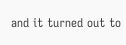and it turned out to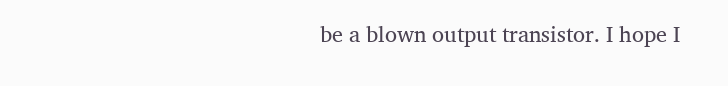be a blown output transistor. I hope I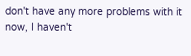don't have any more problems with it now, I haven't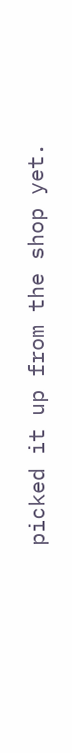picked it up from the shop yet.